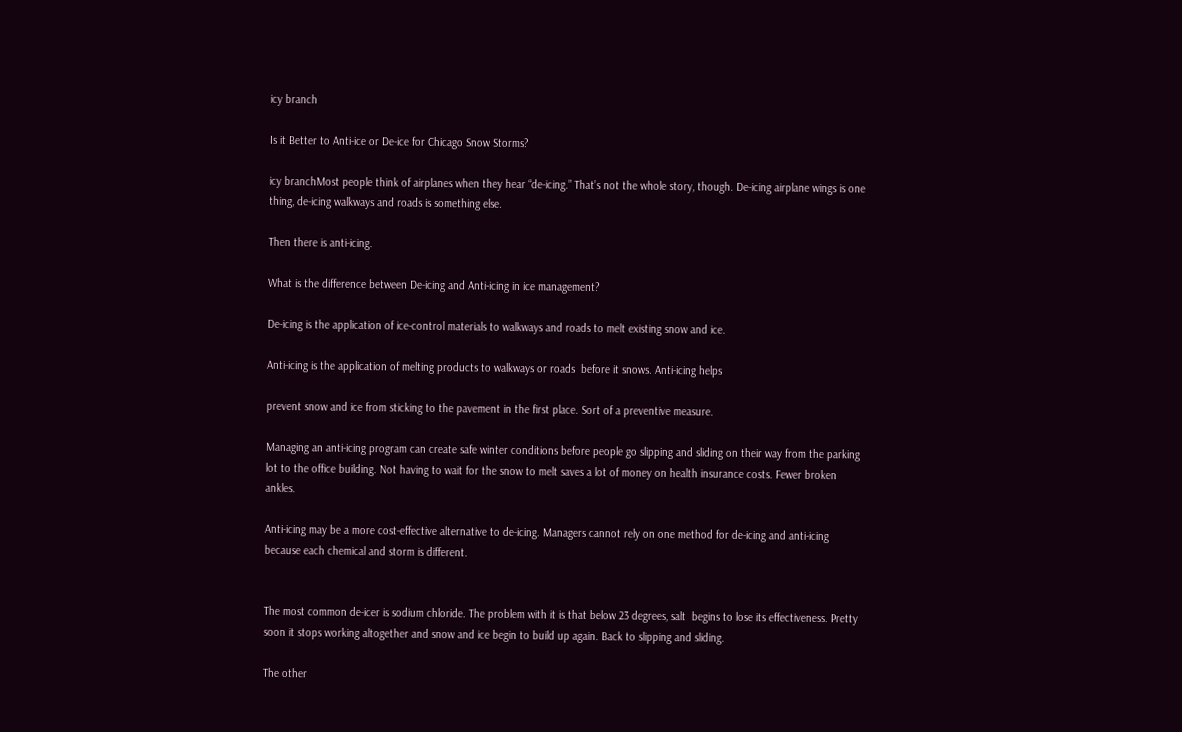icy branch

Is it Better to Anti-ice or De-ice for Chicago Snow Storms?

icy branchMost people think of airplanes when they hear “de-icing.” That’s not the whole story, though. De-icing airplane wings is one thing, de-icing walkways and roads is something else.

Then there is anti-icing.

What is the difference between De-icing and Anti-icing in ice management?

De-icing is the application of ice-control materials to walkways and roads to melt existing snow and ice.

Anti-icing is the application of melting products to walkways or roads  before it snows. Anti-icing helps

prevent snow and ice from sticking to the pavement in the first place. Sort of a preventive measure.

Managing an anti-icing program can create safe winter conditions before people go slipping and sliding on their way from the parking lot to the office building. Not having to wait for the snow to melt saves a lot of money on health insurance costs. Fewer broken ankles.

Anti-icing may be a more cost-effective alternative to de-icing. Managers cannot rely on one method for de-icing and anti-icing because each chemical and storm is different.


The most common de-icer is sodium chloride. The problem with it is that below 23 degrees, salt  begins to lose its effectiveness. Pretty soon it stops working altogether and snow and ice begin to build up again. Back to slipping and sliding.

The other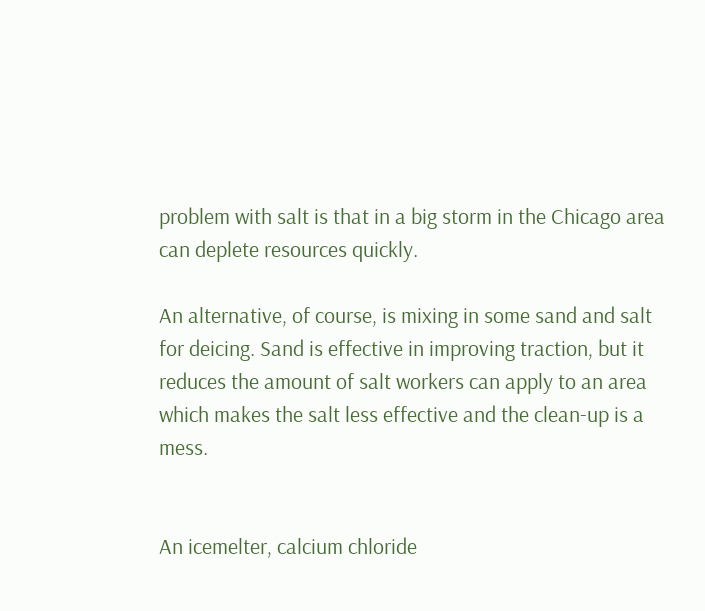problem with salt is that in a big storm in the Chicago area can deplete resources quickly.

An alternative, of course, is mixing in some sand and salt for deicing. Sand is effective in improving traction, but it reduces the amount of salt workers can apply to an area which makes the salt less effective and the clean-up is a mess.


An icemelter, calcium chloride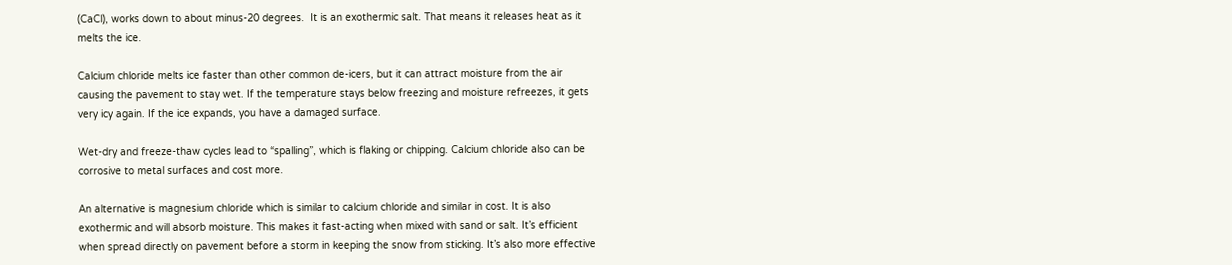(CaCl), works down to about minus-20 degrees.  It is an exothermic salt. That means it releases heat as it melts the ice.

Calcium chloride melts ice faster than other common de-icers, but it can attract moisture from the air causing the pavement to stay wet. If the temperature stays below freezing and moisture refreezes, it gets very icy again. If the ice expands, you have a damaged surface.

Wet-dry and freeze-thaw cycles lead to “spalling”, which is flaking or chipping. Calcium chloride also can be corrosive to metal surfaces and cost more.

An alternative is magnesium chloride which is similar to calcium chloride and similar in cost. It is also exothermic and will absorb moisture. This makes it fast-acting when mixed with sand or salt. It’s efficient when spread directly on pavement before a storm in keeping the snow from sticking. It’s also more effective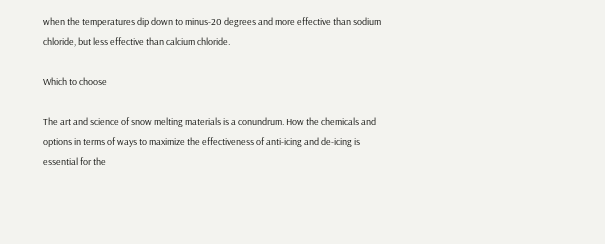when the temperatures dip down to minus-20 degrees and more effective than sodium chloride, but less effective than calcium chloride.

Which to choose

The art and science of snow melting materials is a conundrum. How the chemicals and options in terms of ways to maximize the effectiveness of anti-icing and de-icing is essential for the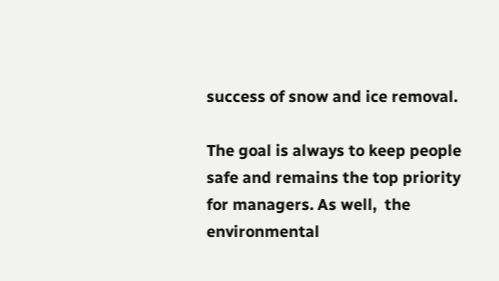success of snow and ice removal.

The goal is always to keep people safe and remains the top priority for managers. As well,  the environmental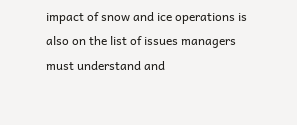impact of snow and ice operations is also on the list of issues managers must understand and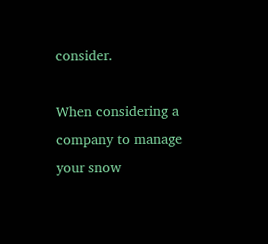consider.

When considering a company to manage your snow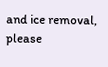and ice removal, please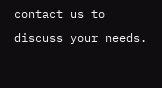contact us to discuss your needs.